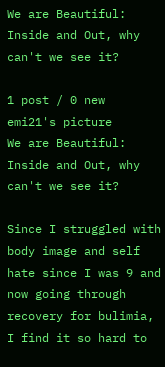We are Beautiful: Inside and Out, why can't we see it?

1 post / 0 new
emi21's picture
We are Beautiful: Inside and Out, why can't we see it?

Since I struggled with body image and self hate since I was 9 and now going through recovery for bulimia, I find it so hard to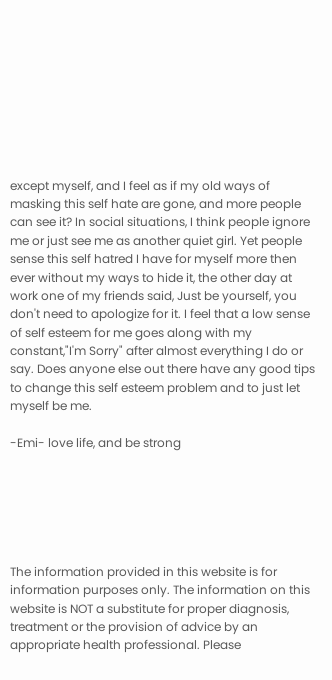except myself, and I feel as if my old ways of masking this self hate are gone, and more people can see it? In social situations, I think people ignore me or just see me as another quiet girl. Yet people sense this self hatred I have for myself more then ever without my ways to hide it, the other day at work one of my friends said, Just be yourself, you don't need to apologize for it. I feel that a low sense of self esteem for me goes along with my constant,"I'm Sorry" after almost everything I do or say. Does anyone else out there have any good tips to change this self esteem problem and to just let myself be me.

-Emi- love life, and be strong






The information provided in this website is for information purposes only. The information on this website is NOT a substitute for proper diagnosis, treatment or the provision of advice by an appropriate health professional. Please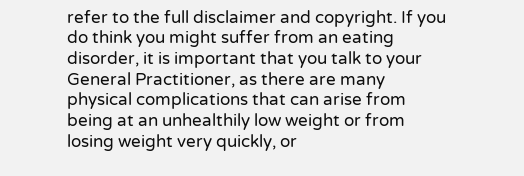refer to the full disclaimer and copyright. If you do think you might suffer from an eating disorder, it is important that you talk to your General Practitioner, as there are many physical complications that can arise from being at an unhealthily low weight or from losing weight very quickly, or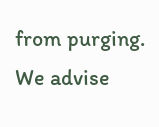from purging. We advise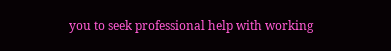you to seek professional help with working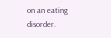on an eating disorder.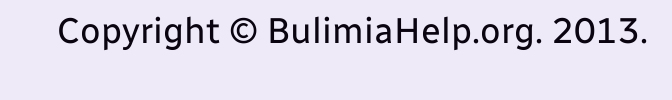Copyright © BulimiaHelp.org. 2013.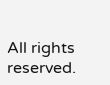All rights reserved.